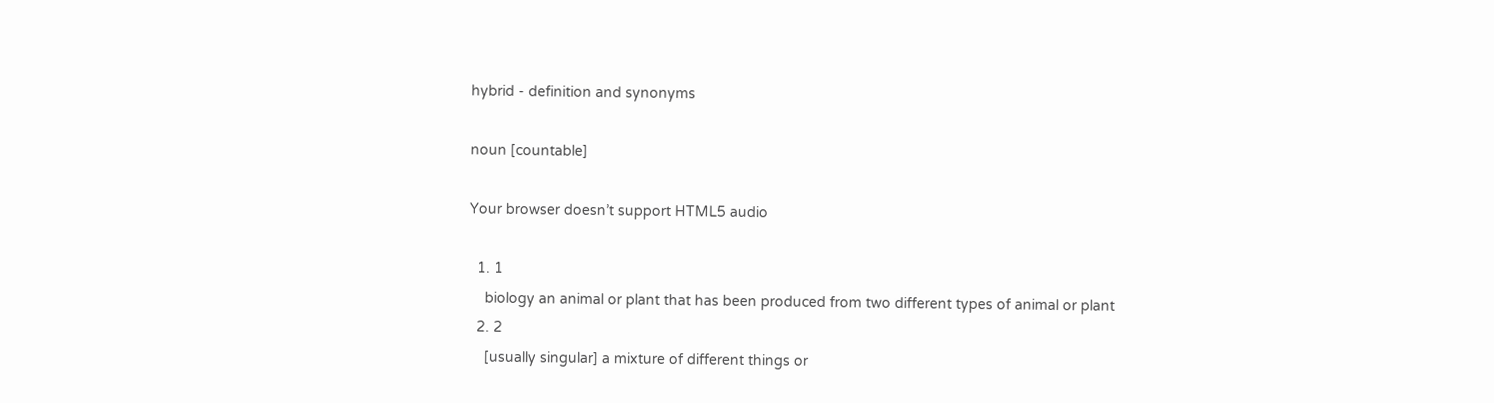hybrid - definition and synonyms

noun [countable]

Your browser doesn’t support HTML5 audio

  1. 1
    biology an animal or plant that has been produced from two different types of animal or plant
  2. 2
    [usually singular] a mixture of different things or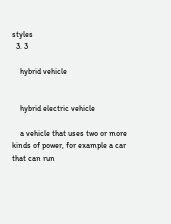styles
  3. 3

    hybrid vehicle


    hybrid electric vehicle

    a vehicle that uses two or more kinds of power, for example a car that can run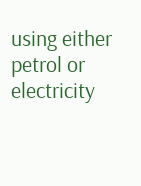using either petrol or electricity